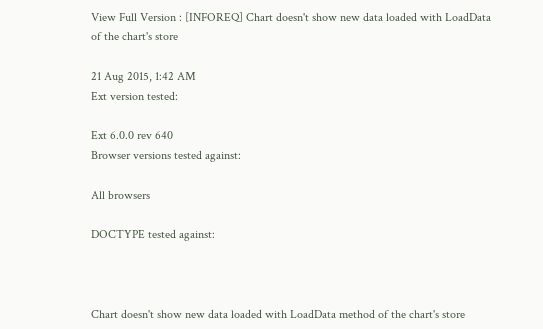View Full Version : [INFOREQ] Chart doesn't show new data loaded with LoadData of the chart's store

21 Aug 2015, 1:42 AM
Ext version tested:

Ext 6.0.0 rev 640
Browser versions tested against:

All browsers

DOCTYPE tested against:



Chart doesn't show new data loaded with LoadData method of the chart's store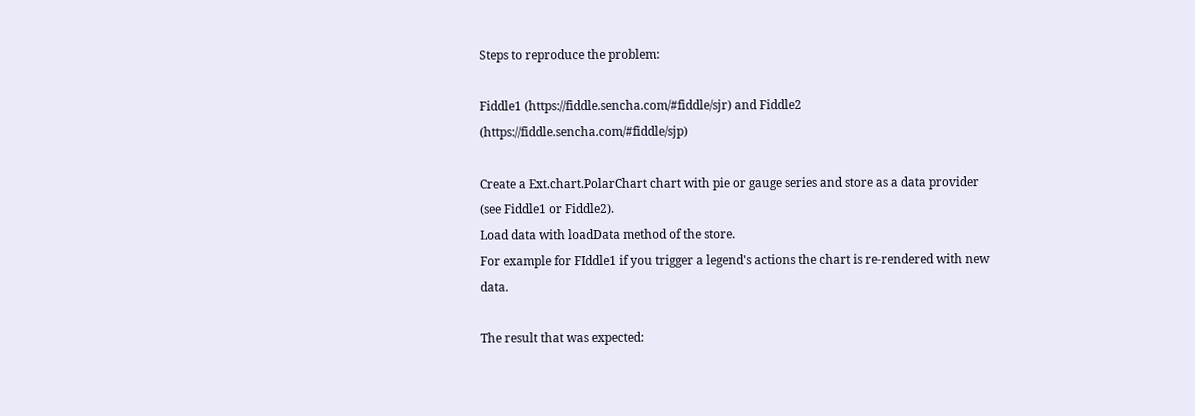Steps to reproduce the problem:

Fiddle1 (https://fiddle.sencha.com/#fiddle/sjr) and Fiddle2 (https://fiddle.sencha.com/#fiddle/sjp)

Create a Ext.chart.PolarChart chart with pie or gauge series and store as a data provider (see Fiddle1 or Fiddle2).
Load data with loadData method of the store.
For example for FIddle1 if you trigger a legend's actions the chart is re-rendered with new data.

The result that was expected: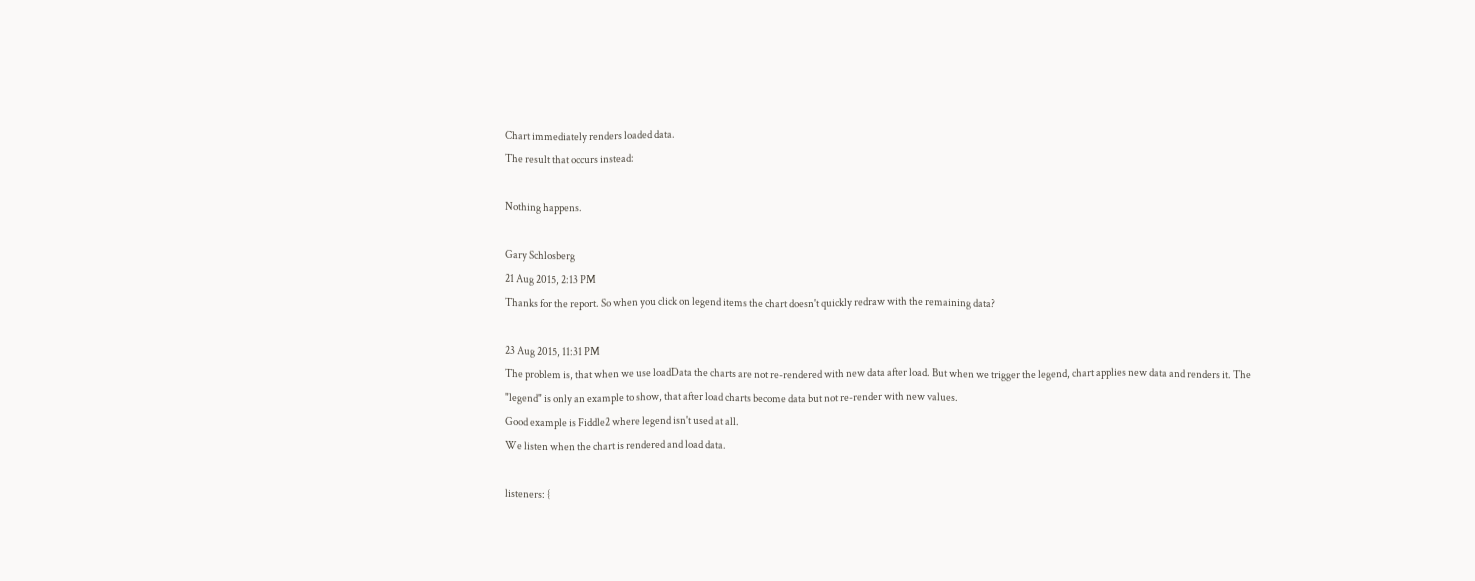Chart immediately renders loaded data.
The result that occurs instead:

Nothing happens.

Gary Schlosberg
21 Aug 2015, 2:13 PM
Thanks for the report. So when you click on legend items the chart doesn't quickly redraw with the remaining data?

23 Aug 2015, 11:31 PM
The problem is, that when we use loadData the charts are not re-rendered with new data after load. But when we trigger the legend, chart applies new data and renders it. The "legend" is only an example to show, that after load charts become data but not re-render with new values.
Good example is Fiddle2 where legend isn't used at all.
We listen when the chart is rendered and load data.

listeners: {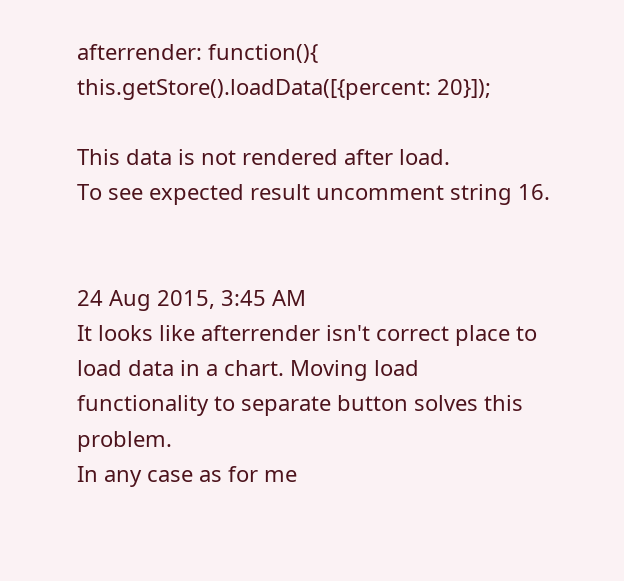afterrender: function(){
this.getStore().loadData([{percent: 20}]);

This data is not rendered after load.
To see expected result uncomment string 16.


24 Aug 2015, 3:45 AM
It looks like afterrender isn't correct place to load data in a chart. Moving load functionality to separate button solves this problem.
In any case as for me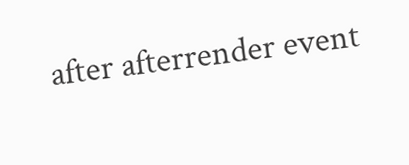after afterrender event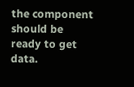the component should be ready to get data.